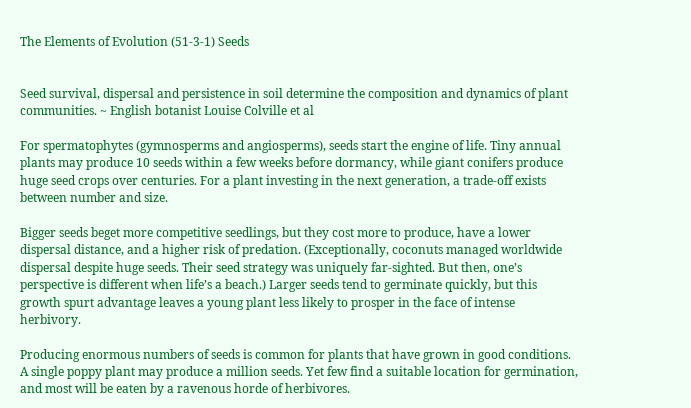The Elements of Evolution (51-3-1) Seeds


Seed survival, dispersal and persistence in soil determine the composition and dynamics of plant communities. ~ English botanist Louise Colville et al

For spermatophytes (gymnosperms and angiosperms), seeds start the engine of life. Tiny annual plants may produce 10 seeds within a few weeks before dormancy, while giant conifers produce huge seed crops over centuries. For a plant investing in the next generation, a trade-off exists between number and size.

Bigger seeds beget more competitive seedlings, but they cost more to produce, have a lower dispersal distance, and a higher risk of predation. (Exceptionally, coconuts managed worldwide dispersal despite huge seeds. Their seed strategy was uniquely far-sighted. But then, one’s perspective is different when life’s a beach.) Larger seeds tend to germinate quickly, but this growth spurt advantage leaves a young plant less likely to prosper in the face of intense herbivory.

Producing enormous numbers of seeds is common for plants that have grown in good conditions. A single poppy plant may produce a million seeds. Yet few find a suitable location for germination, and most will be eaten by a ravenous horde of herbivores.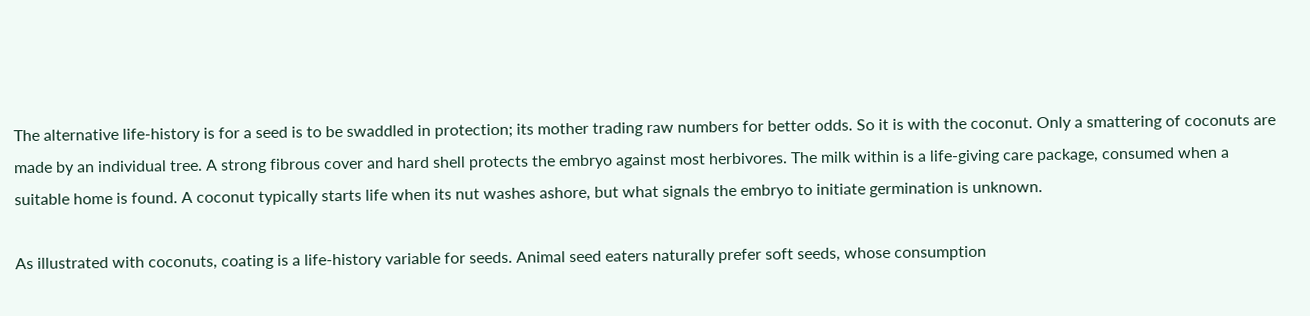The alternative life-history is for a seed is to be swaddled in protection; its mother trading raw numbers for better odds. So it is with the coconut. Only a smattering of coconuts are made by an individual tree. A strong fibrous cover and hard shell protects the embryo against most herbivores. The milk within is a life-giving care package, consumed when a suitable home is found. A coconut typically starts life when its nut washes ashore, but what signals the embryo to initiate germination is unknown.

As illustrated with coconuts, coating is a life-history variable for seeds. Animal seed eaters naturally prefer soft seeds, whose consumption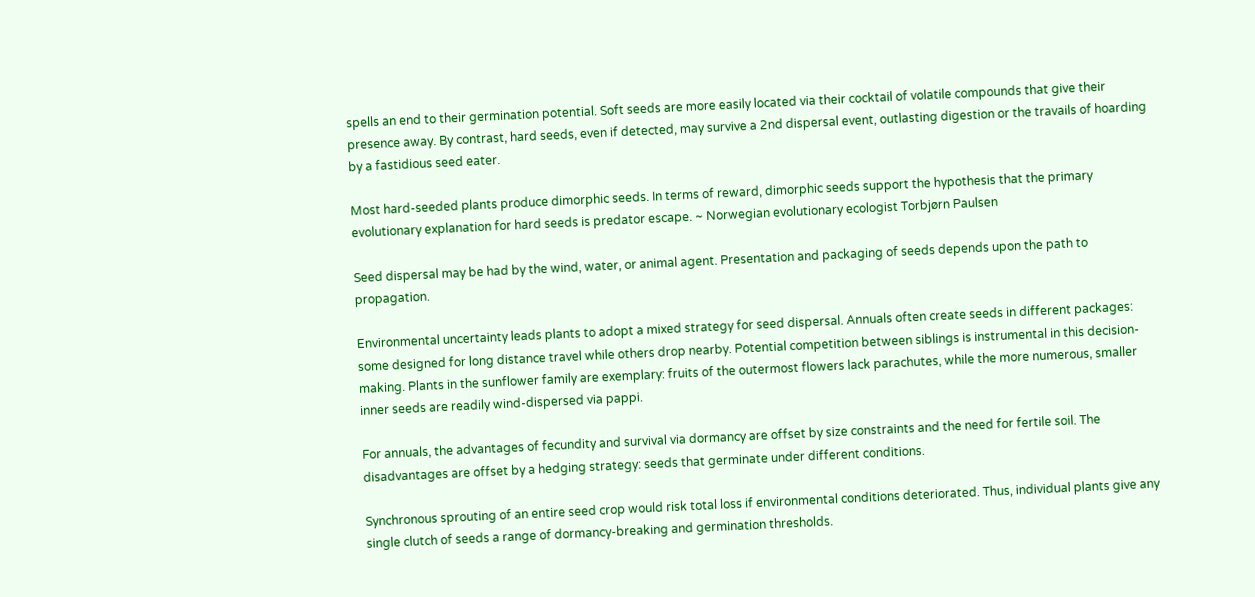spells an end to their germination potential. Soft seeds are more easily located via their cocktail of volatile compounds that give their presence away. By contrast, hard seeds, even if detected, may survive a 2nd dispersal event, outlasting digestion or the travails of hoarding by a fastidious seed eater.

Most hard-seeded plants produce dimorphic seeds. In terms of reward, dimorphic seeds support the hypothesis that the primary evolutionary explanation for hard seeds is predator escape. ~ Norwegian evolutionary ecologist Torbjørn Paulsen

Seed dispersal may be had by the wind, water, or animal agent. Presentation and packaging of seeds depends upon the path to propagation.

Environmental uncertainty leads plants to adopt a mixed strategy for seed dispersal. Annuals often create seeds in different packages: some designed for long distance travel while others drop nearby. Potential competition between siblings is instrumental in this decision-making. Plants in the sunflower family are exemplary: fruits of the outermost flowers lack parachutes, while the more numerous, smaller inner seeds are readily wind-dispersed via pappi.

For annuals, the advantages of fecundity and survival via dormancy are offset by size constraints and the need for fertile soil. The disadvantages are offset by a hedging strategy: seeds that germinate under different conditions.

Synchronous sprouting of an entire seed crop would risk total loss if environmental conditions deteriorated. Thus, individual plants give any single clutch of seeds a range of dormancy-breaking and germination thresholds.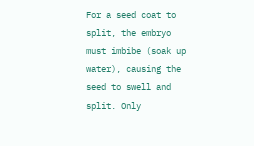For a seed coat to split, the embryo must imbibe (soak up water), causing the seed to swell and split. Only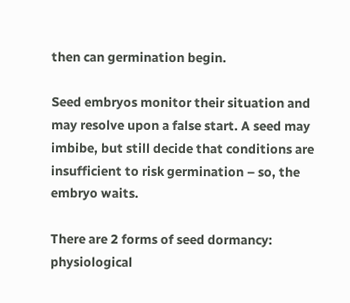then can germination begin.

Seed embryos monitor their situation and may resolve upon a false start. A seed may imbibe, but still decide that conditions are insufficient to risk germination – so, the embryo waits.

There are 2 forms of seed dormancy: physiological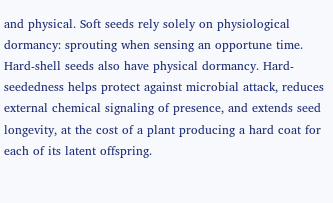and physical. Soft seeds rely solely on physiological dormancy: sprouting when sensing an opportune time. Hard-shell seeds also have physical dormancy. Hard-seededness helps protect against microbial attack, reduces external chemical signaling of presence, and extends seed longevity, at the cost of a plant producing a hard coat for each of its latent offspring.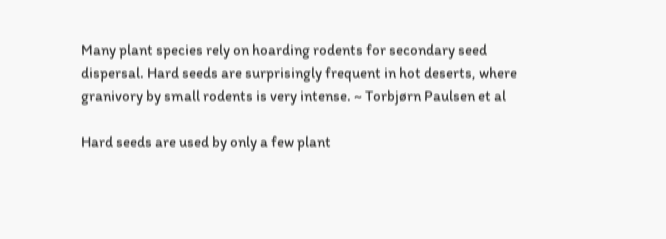Many plant species rely on hoarding rodents for secondary seed dispersal. Hard seeds are surprisingly frequent in hot deserts, where granivory by small rodents is very intense. ~ Torbjørn Paulsen et al

Hard seeds are used by only a few plant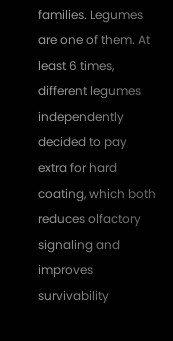families. Legumes are one of them. At least 6 times, different legumes independently decided to pay extra for hard coating, which both reduces olfactory signaling and improves survivability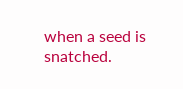when a seed is snatched.